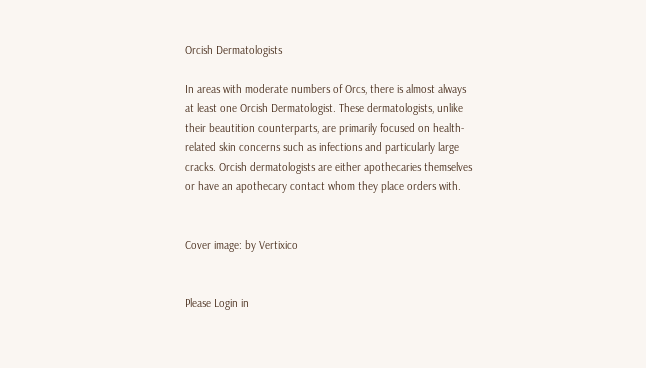Orcish Dermatologists

In areas with moderate numbers of Orcs, there is almost always at least one Orcish Dermatologist. These dermatologists, unlike their beautition counterparts, are primarily focused on health-related skin concerns such as infections and particularly large cracks. Orcish dermatologists are either apothecaries themselves or have an apothecary contact whom they place orders with.


Cover image: by Vertixico


Please Login in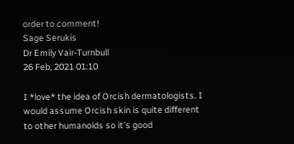order to comment!
Sage Serukis
Dr Emily Vair-Turnbull
26 Feb, 2021 01:10

I *love* the idea of Orcish dermatologists. I would assume Orcish skin is quite different to other humanoids so it's good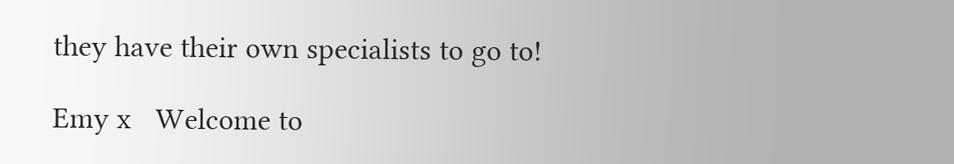they have their own specialists to go to!

Emy x   Welcome to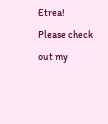Etrea! Please check out my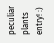peculiar plants entry! :)